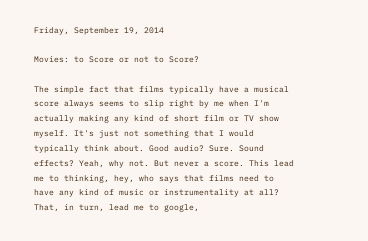Friday, September 19, 2014

Movies: to Score or not to Score?

The simple fact that films typically have a musical score always seems to slip right by me when I'm actually making any kind of short film or TV show myself. It's just not something that I would typically think about. Good audio? Sure. Sound effects? Yeah, why not. But never a score. This lead me to thinking, hey, who says that films need to have any kind of music or instrumentality at all? That, in turn, lead me to google,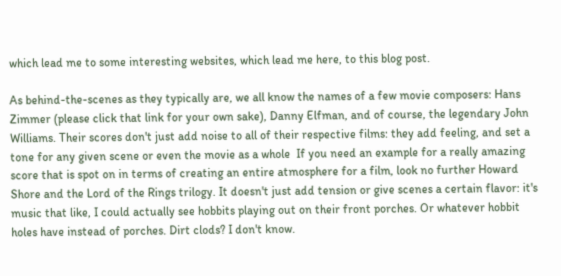which lead me to some interesting websites, which lead me here, to this blog post.

As behind-the-scenes as they typically are, we all know the names of a few movie composers: Hans Zimmer (please click that link for your own sake), Danny Elfman, and of course, the legendary John Williams. Their scores don't just add noise to all of their respective films: they add feeling, and set a tone for any given scene or even the movie as a whole  If you need an example for a really amazing score that is spot on in terms of creating an entire atmosphere for a film, look no further Howard Shore and the Lord of the Rings trilogy. It doesn't just add tension or give scenes a certain flavor: it's music that like, I could actually see hobbits playing out on their front porches. Or whatever hobbit holes have instead of porches. Dirt clods? I don't know.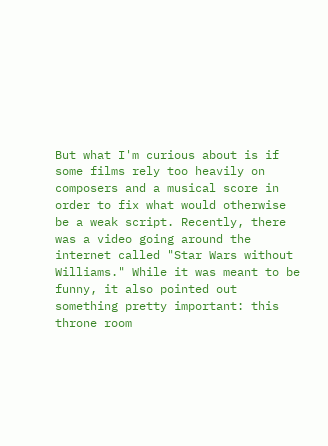But what I'm curious about is if some films rely too heavily on composers and a musical score in order to fix what would otherwise be a weak script. Recently, there was a video going around the internet called "Star Wars without Williams." While it was meant to be funny, it also pointed out something pretty important: this throne room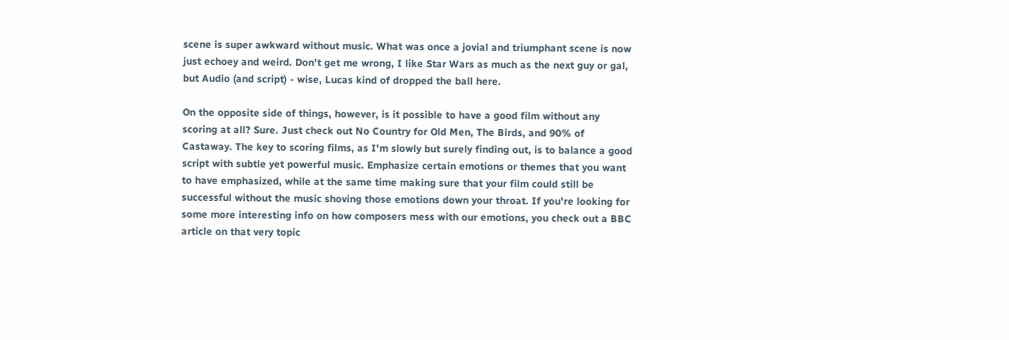scene is super awkward without music. What was once a jovial and triumphant scene is now just echoey and weird. Don't get me wrong, I like Star Wars as much as the next guy or gal, but Audio (and script) - wise, Lucas kind of dropped the ball here.

On the opposite side of things, however, is it possible to have a good film without any scoring at all? Sure. Just check out No Country for Old Men, The Birds, and 90% of Castaway. The key to scoring films, as I'm slowly but surely finding out, is to balance a good script with subtle yet powerful music. Emphasize certain emotions or themes that you want to have emphasized, while at the same time making sure that your film could still be successful without the music shoving those emotions down your throat. If you're looking for some more interesting info on how composers mess with our emotions, you check out a BBC article on that very topic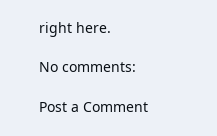right here.

No comments:

Post a Comment